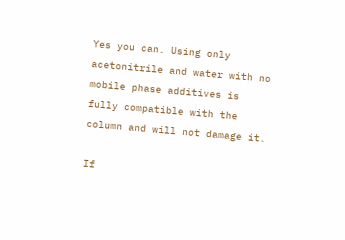Yes you can. Using only acetonitrile and water with no mobile phase additives is fully compatible with the column and will not damage it.

If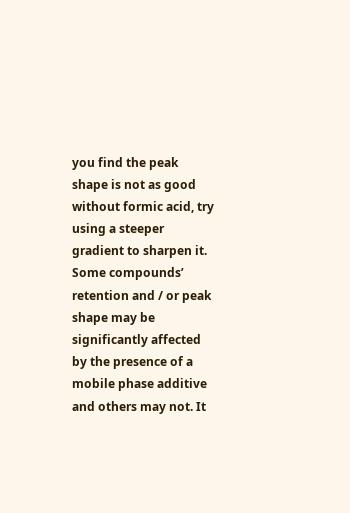you find the peak shape is not as good without formic acid, try using a steeper gradient to sharpen it. Some compounds’ retention and / or peak shape may be significantly affected by the presence of a mobile phase additive and others may not. It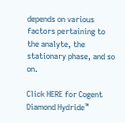depends on various factors pertaining to the analyte, the stationary phase, and so on.

Click HERE for Cogent Diamond Hydride™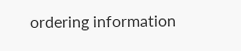ordering information